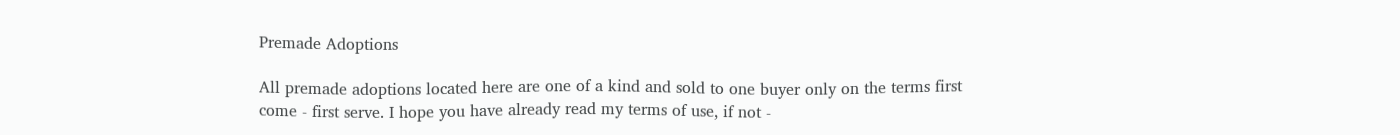Premade Adoptions

All premade adoptions located here are one of a kind and sold to one buyer only on the terms first come - first serve. I hope you have already read my terms of use, if not -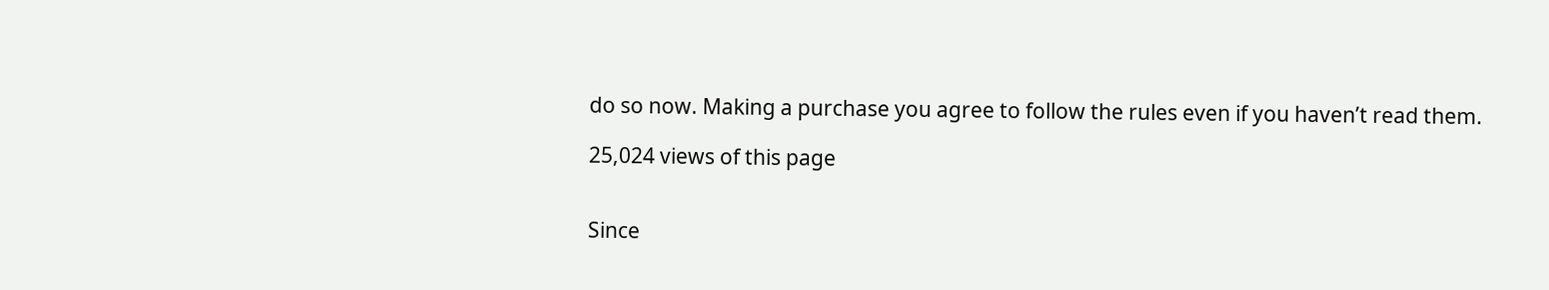do so now. Making a purchase you agree to follow the rules even if you haven’t read them.

25,024 views of this page


Since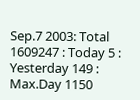Sep.7 2003: Total 1609247 : Today 5 : Yesterday 149 : Max.Day 1150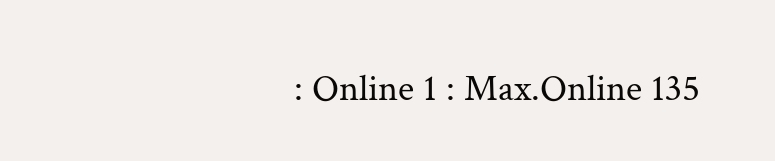: Online 1 : Max.Online 135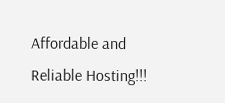Affordable and Reliable Hosting!!!